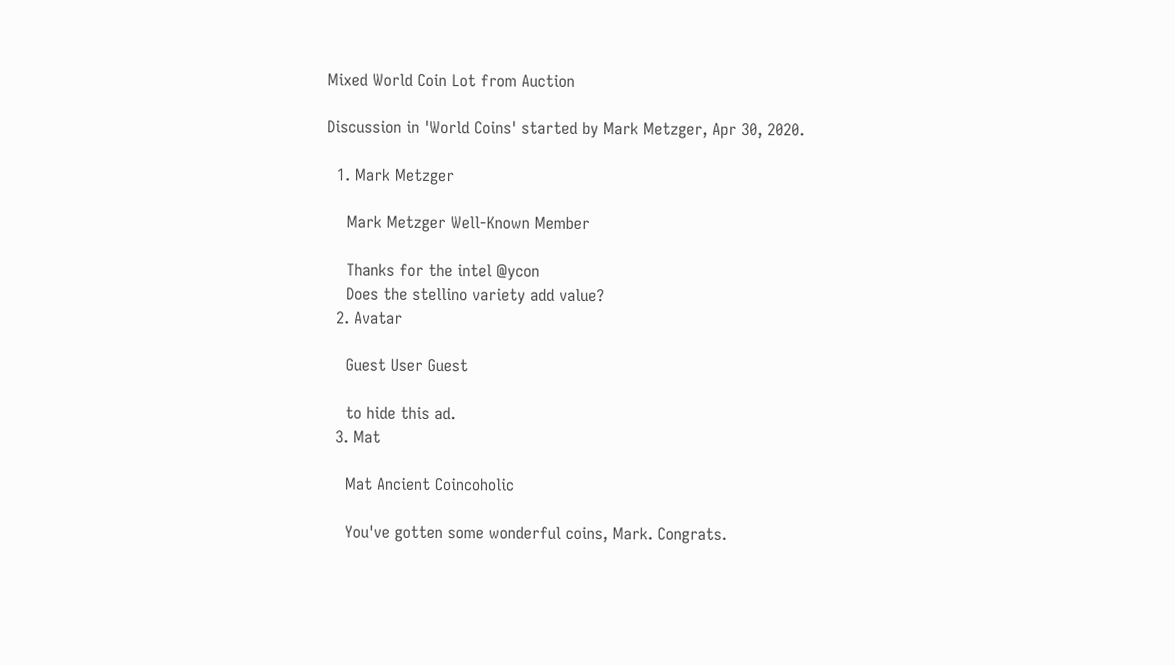Mixed World Coin Lot from Auction

Discussion in 'World Coins' started by Mark Metzger, Apr 30, 2020.

  1. Mark Metzger

    Mark Metzger Well-Known Member

    Thanks for the intel @ycon
    Does the stellino variety add value?
  2. Avatar

    Guest User Guest

    to hide this ad.
  3. Mat

    Mat Ancient Coincoholic

    You've gotten some wonderful coins, Mark. Congrats.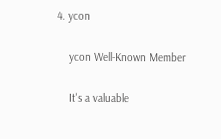4. ycon

    ycon Well-Known Member

    It's a valuable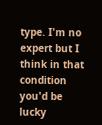type. I'm no expert but I think in that condition you'd be lucky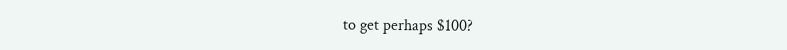to get perhaps $100?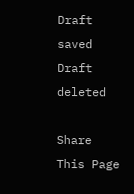Draft saved Draft deleted

Share This Page